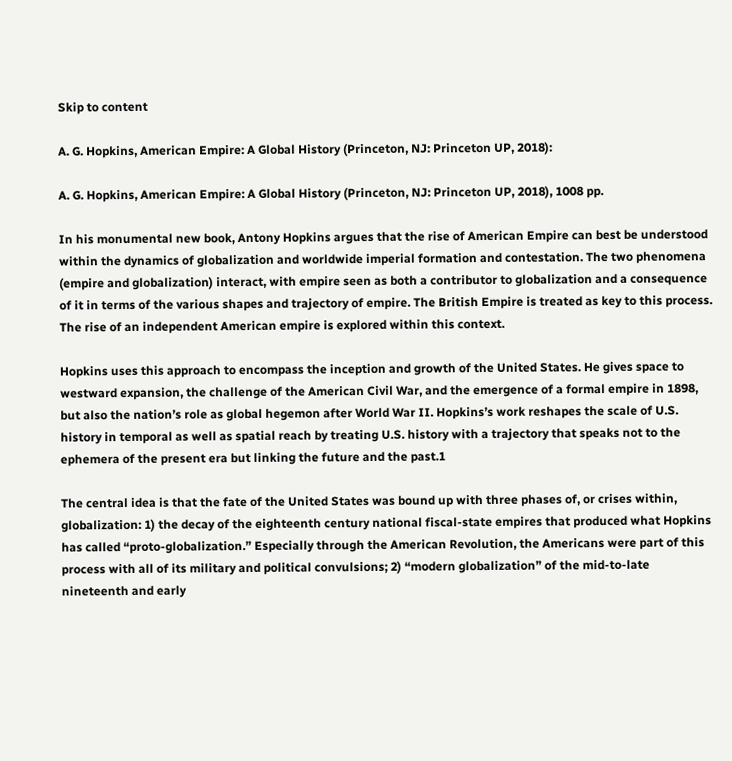Skip to content

A. G. Hopkins, American Empire: A Global History (Princeton, NJ: Princeton UP, 2018):

A. G. Hopkins, American Empire: A Global History (Princeton, NJ: Princeton UP, 2018), 1008 pp.

In his monumental new book, Antony Hopkins argues that the rise of American Empire can best be understood within the dynamics of globalization and worldwide imperial formation and contestation. The two phenomena (empire and globalization) interact, with empire seen as both a contributor to globalization and a consequence of it in terms of the various shapes and trajectory of empire. The British Empire is treated as key to this process. The rise of an independent American empire is explored within this context.

Hopkins uses this approach to encompass the inception and growth of the United States. He gives space to westward expansion, the challenge of the American Civil War, and the emergence of a formal empire in 1898, but also the nation’s role as global hegemon after World War II. Hopkins’s work reshapes the scale of U.S. history in temporal as well as spatial reach by treating U.S. history with a trajectory that speaks not to the ephemera of the present era but linking the future and the past.1

The central idea is that the fate of the United States was bound up with three phases of, or crises within, globalization: 1) the decay of the eighteenth century national fiscal-state empires that produced what Hopkins has called “proto-globalization.” Especially through the American Revolution, the Americans were part of this process with all of its military and political convulsions; 2) “modern globalization” of the mid-to-late nineteenth and early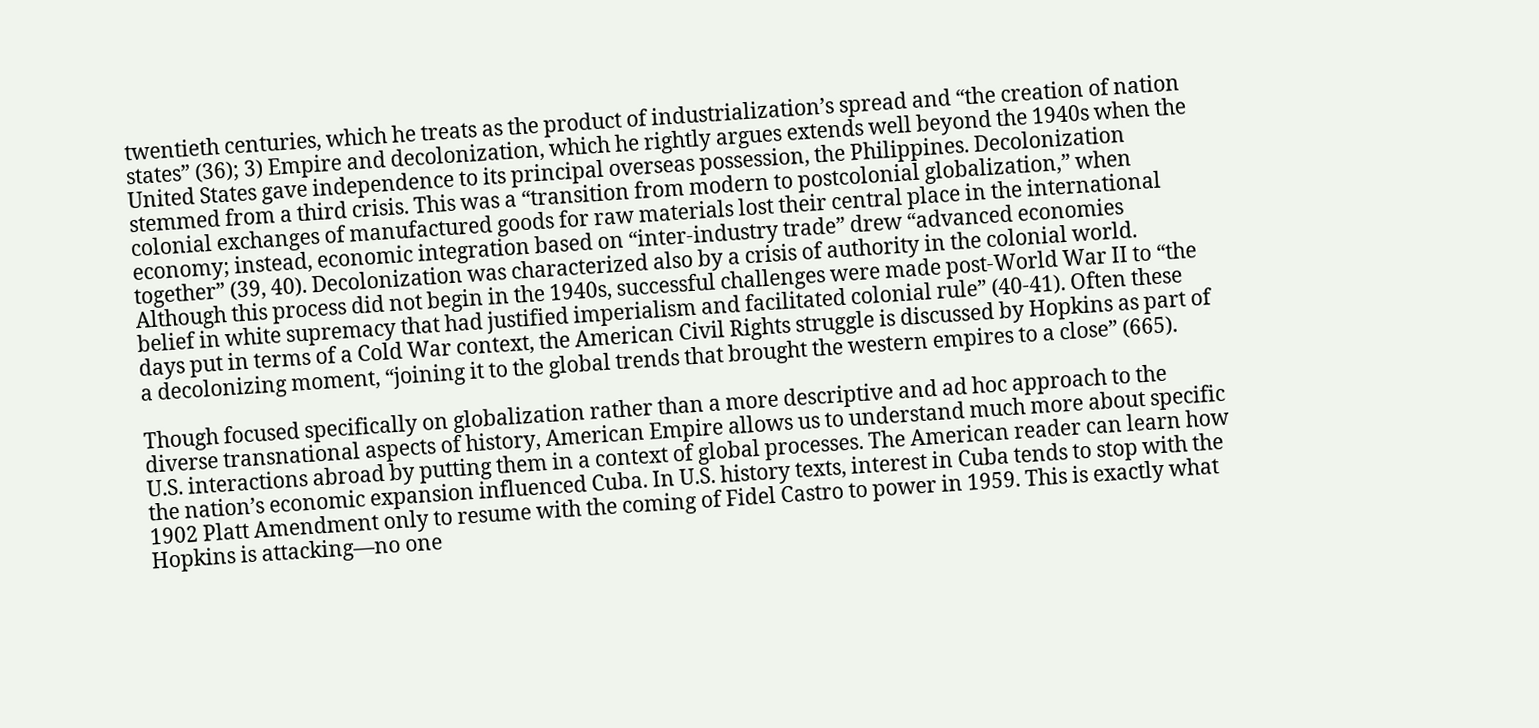twentieth centuries, which he treats as the product of industrialization’s spread and “the creation of nation states” (36); 3) Empire and decolonization, which he rightly argues extends well beyond the 1940s when the United States gave independence to its principal overseas possession, the Philippines. Decolonization stemmed from a third crisis. This was a “transition from modern to postcolonial globalization,” when colonial exchanges of manufactured goods for raw materials lost their central place in the international economy; instead, economic integration based on “inter-industry trade” drew “advanced economies together” (39, 40). Decolonization was characterized also by a crisis of authority in the colonial world. Although this process did not begin in the 1940s, successful challenges were made post-World War II to “the belief in white supremacy that had justified imperialism and facilitated colonial rule” (40-41). Often these days put in terms of a Cold War context, the American Civil Rights struggle is discussed by Hopkins as part of a decolonizing moment, “joining it to the global trends that brought the western empires to a close” (665).

Though focused specifically on globalization rather than a more descriptive and ad hoc approach to the diverse transnational aspects of history, American Empire allows us to understand much more about specific U.S. interactions abroad by putting them in a context of global processes. The American reader can learn how the nation’s economic expansion influenced Cuba. In U.S. history texts, interest in Cuba tends to stop with the 1902 Platt Amendment only to resume with the coming of Fidel Castro to power in 1959. This is exactly what Hopkins is attacking—no one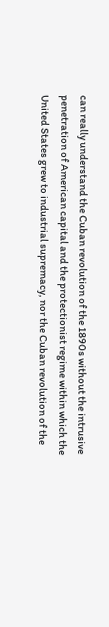can really understand the Cuban revolution of the 1890s without the intrusive penetration of American capital and the protectionist regime within which the United States grew to industrial supremacy, nor the Cuban revolution of the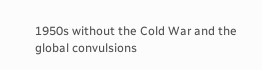1950s without the Cold War and the global convulsions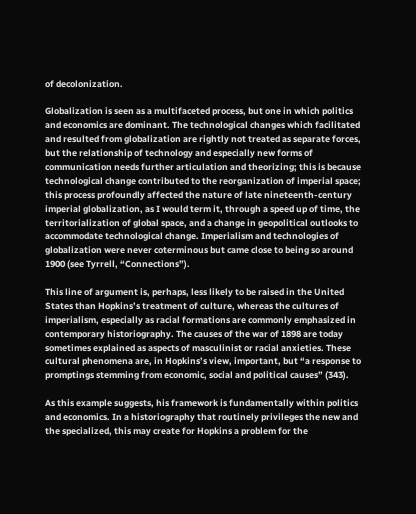of decolonization.

Globalization is seen as a multifaceted process, but one in which politics and economics are dominant. The technological changes which facilitated and resulted from globalization are rightly not treated as separate forces, but the relationship of technology and especially new forms of communication needs further articulation and theorizing; this is because technological change contributed to the reorganization of imperial space; this process profoundly affected the nature of late nineteenth-century imperial globalization, as I would term it, through a speed up of time, the territorialization of global space, and a change in geopolitical outlooks to accommodate technological change. Imperialism and technologies of globalization were never coterminous but came close to being so around 1900 (see Tyrrell, “Connections”).

This line of argument is, perhaps, less likely to be raised in the United States than Hopkins’s treatment of culture, whereas the cultures of imperialism, especially as racial formations are commonly emphasized in contemporary historiography. The causes of the war of 1898 are today sometimes explained as aspects of masculinist or racial anxieties. These cultural phenomena are, in Hopkins’s view, important, but “a response to promptings stemming from economic, social and political causes” (343).

As this example suggests, his framework is fundamentally within politics and economics. In a historiography that routinely privileges the new and the specialized, this may create for Hopkins a problem for the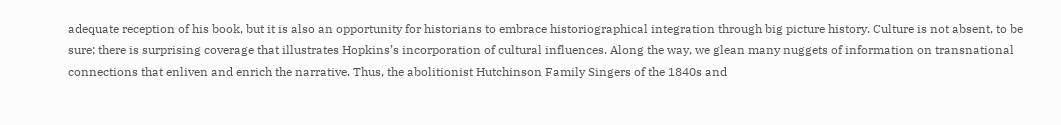adequate reception of his book, but it is also an opportunity for historians to embrace historiographical integration through big picture history. Culture is not absent, to be sure; there is surprising coverage that illustrates Hopkins’s incorporation of cultural influences. Along the way, we glean many nuggets of information on transnational connections that enliven and enrich the narrative. Thus, the abolitionist Hutchinson Family Singers of the 1840s and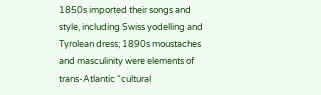1850s imported their songs and style, including Swiss yodelling and Tyrolean dress; 1890s moustaches and masculinity were elements of trans-Atlantic “cultural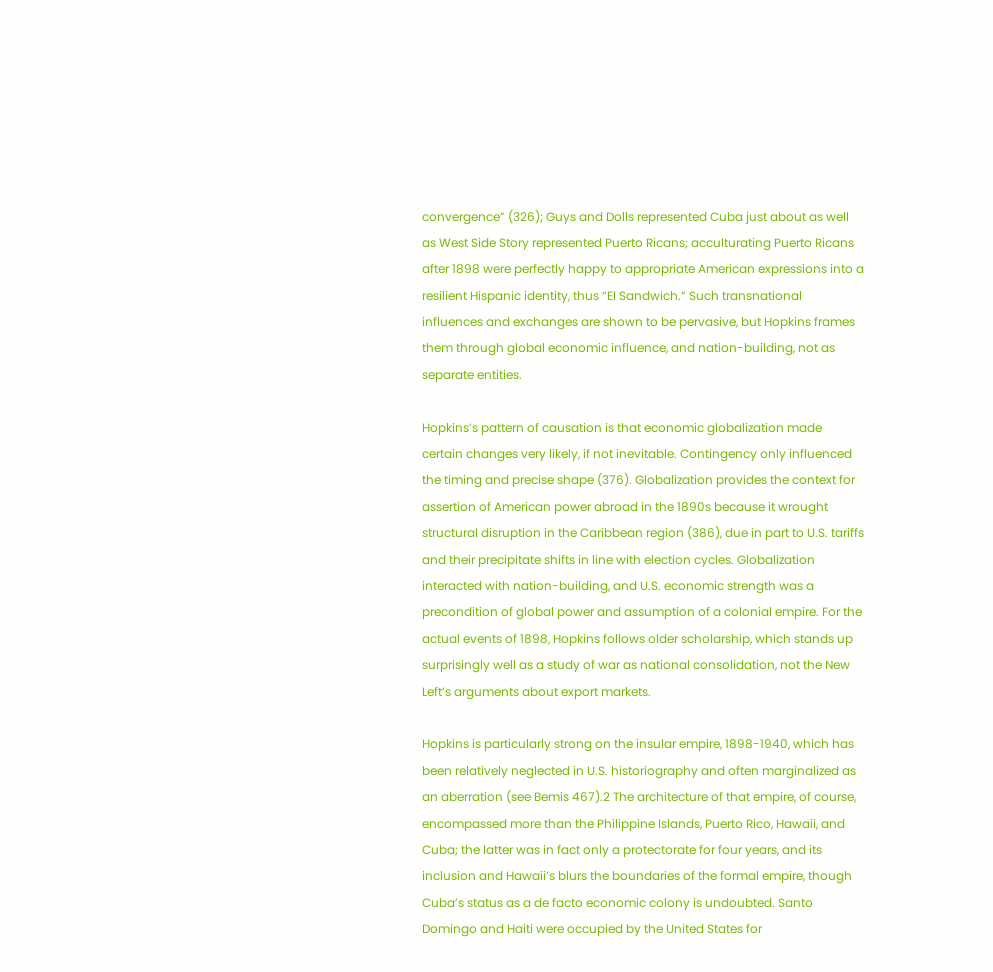convergence” (326); Guys and Dolls represented Cuba just about as well as West Side Story represented Puerto Ricans; acculturating Puerto Ricans after 1898 were perfectly happy to appropriate American expressions into a resilient Hispanic identity, thus “El Sandwich.” Such transnational influences and exchanges are shown to be pervasive, but Hopkins frames them through global economic influence, and nation-building, not as separate entities.

Hopkins’s pattern of causation is that economic globalization made certain changes very likely, if not inevitable. Contingency only influenced the timing and precise shape (376). Globalization provides the context for assertion of American power abroad in the 1890s because it wrought structural disruption in the Caribbean region (386), due in part to U.S. tariffs and their precipitate shifts in line with election cycles. Globalization interacted with nation-building, and U.S. economic strength was a precondition of global power and assumption of a colonial empire. For the actual events of 1898, Hopkins follows older scholarship, which stands up surprisingly well as a study of war as national consolidation, not the New Left’s arguments about export markets.

Hopkins is particularly strong on the insular empire, 1898-1940, which has been relatively neglected in U.S. historiography and often marginalized as an aberration (see Bemis 467).2 The architecture of that empire, of course, encompassed more than the Philippine Islands, Puerto Rico, Hawaii, and Cuba; the latter was in fact only a protectorate for four years, and its inclusion and Hawaii’s blurs the boundaries of the formal empire, though Cuba’s status as a de facto economic colony is undoubted. Santo Domingo and Haiti were occupied by the United States for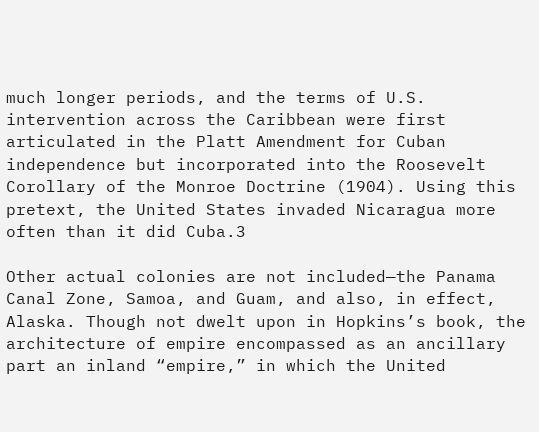much longer periods, and the terms of U.S. intervention across the Caribbean were first articulated in the Platt Amendment for Cuban independence but incorporated into the Roosevelt Corollary of the Monroe Doctrine (1904). Using this pretext, the United States invaded Nicaragua more often than it did Cuba.3

Other actual colonies are not included—the Panama Canal Zone, Samoa, and Guam, and also, in effect, Alaska. Though not dwelt upon in Hopkins’s book, the architecture of empire encompassed as an ancillary part an inland “empire,” in which the United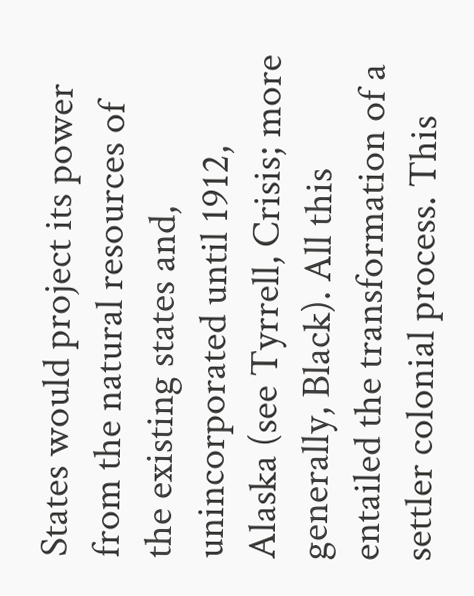States would project its power from the natural resources of the existing states and, unincorporated until 1912, Alaska (see Tyrrell, Crisis; more generally, Black). All this entailed the transformation of a settler colonial process. This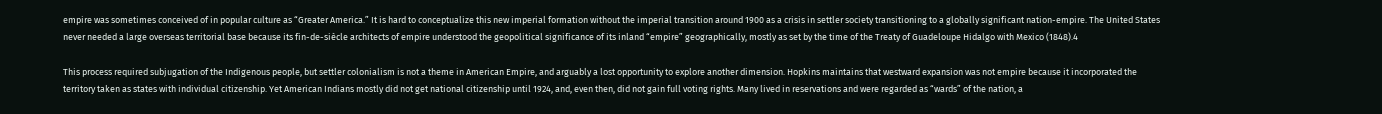empire was sometimes conceived of in popular culture as “Greater America.” It is hard to conceptualize this new imperial formation without the imperial transition around 1900 as a crisis in settler society transitioning to a globally significant nation-empire. The United States never needed a large overseas territorial base because its fin-de-siècle architects of empire understood the geopolitical significance of its inland “empire” geographically, mostly as set by the time of the Treaty of Guadeloupe Hidalgo with Mexico (1848).4

This process required subjugation of the Indigenous people, but settler colonialism is not a theme in American Empire, and arguably a lost opportunity to explore another dimension. Hopkins maintains that westward expansion was not empire because it incorporated the territory taken as states with individual citizenship. Yet American Indians mostly did not get national citizenship until 1924, and, even then, did not gain full voting rights. Many lived in reservations and were regarded as “wards” of the nation, a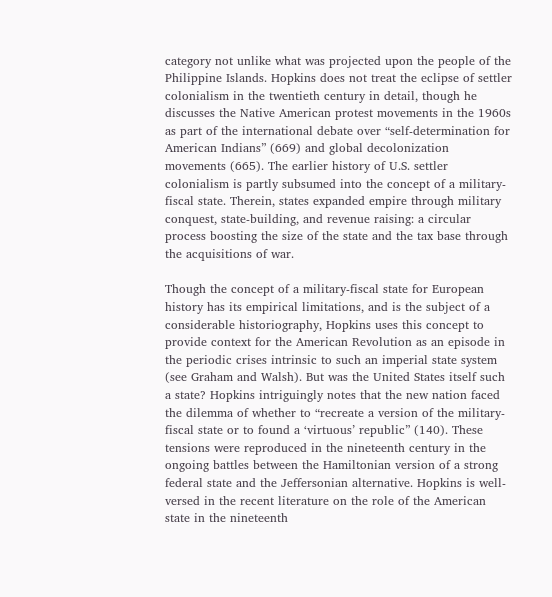category not unlike what was projected upon the people of the Philippine Islands. Hopkins does not treat the eclipse of settler colonialism in the twentieth century in detail, though he discusses the Native American protest movements in the 1960s as part of the international debate over “self-determination for American Indians” (669) and global decolonization movements (665). The earlier history of U.S. settler colonialism is partly subsumed into the concept of a military-fiscal state. Therein, states expanded empire through military conquest, state-building, and revenue raising: a circular process boosting the size of the state and the tax base through the acquisitions of war.

Though the concept of a military-fiscal state for European history has its empirical limitations, and is the subject of a considerable historiography, Hopkins uses this concept to provide context for the American Revolution as an episode in the periodic crises intrinsic to such an imperial state system (see Graham and Walsh). But was the United States itself such a state? Hopkins intriguingly notes that the new nation faced the dilemma of whether to “recreate a version of the military-fiscal state or to found a ‘virtuous’ republic” (140). These tensions were reproduced in the nineteenth century in the ongoing battles between the Hamiltonian version of a strong federal state and the Jeffersonian alternative. Hopkins is well-versed in the recent literature on the role of the American state in the nineteenth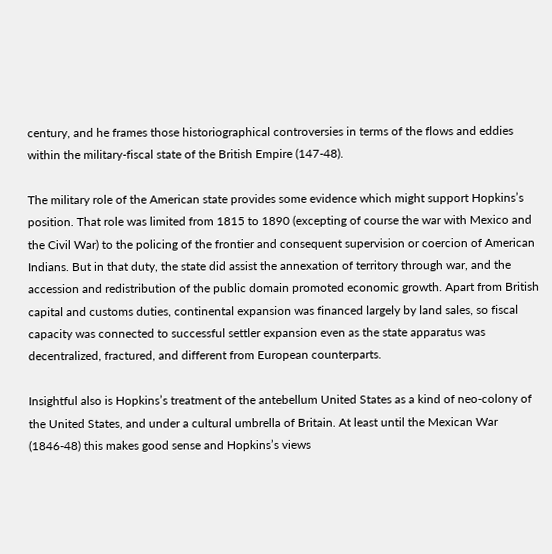century, and he frames those historiographical controversies in terms of the flows and eddies within the military-fiscal state of the British Empire (147-48).

The military role of the American state provides some evidence which might support Hopkins’s position. That role was limited from 1815 to 1890 (excepting of course the war with Mexico and the Civil War) to the policing of the frontier and consequent supervision or coercion of American Indians. But in that duty, the state did assist the annexation of territory through war, and the accession and redistribution of the public domain promoted economic growth. Apart from British capital and customs duties, continental expansion was financed largely by land sales, so fiscal capacity was connected to successful settler expansion even as the state apparatus was decentralized, fractured, and different from European counterparts.

Insightful also is Hopkins’s treatment of the antebellum United States as a kind of neo-colony of the United States, and under a cultural umbrella of Britain. At least until the Mexican War (1846-48) this makes good sense and Hopkins’s views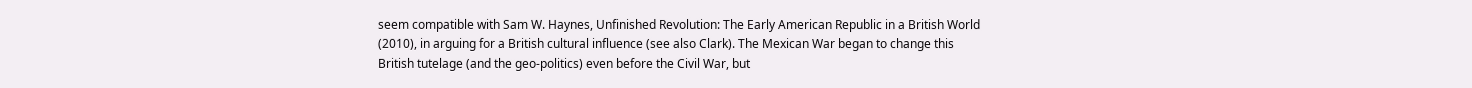seem compatible with Sam W. Haynes, Unfinished Revolution: The Early American Republic in a British World (2010), in arguing for a British cultural influence (see also Clark). The Mexican War began to change this British tutelage (and the geo-politics) even before the Civil War, but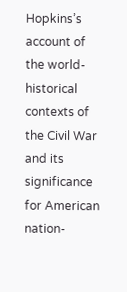Hopkins’s account of the world-historical contexts of the Civil War and its significance for American nation-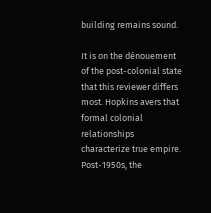building remains sound.

It is on the dénouement of the post-colonial state that this reviewer differs most. Hopkins avers that formal colonial relationships characterize true empire. Post-1950s, the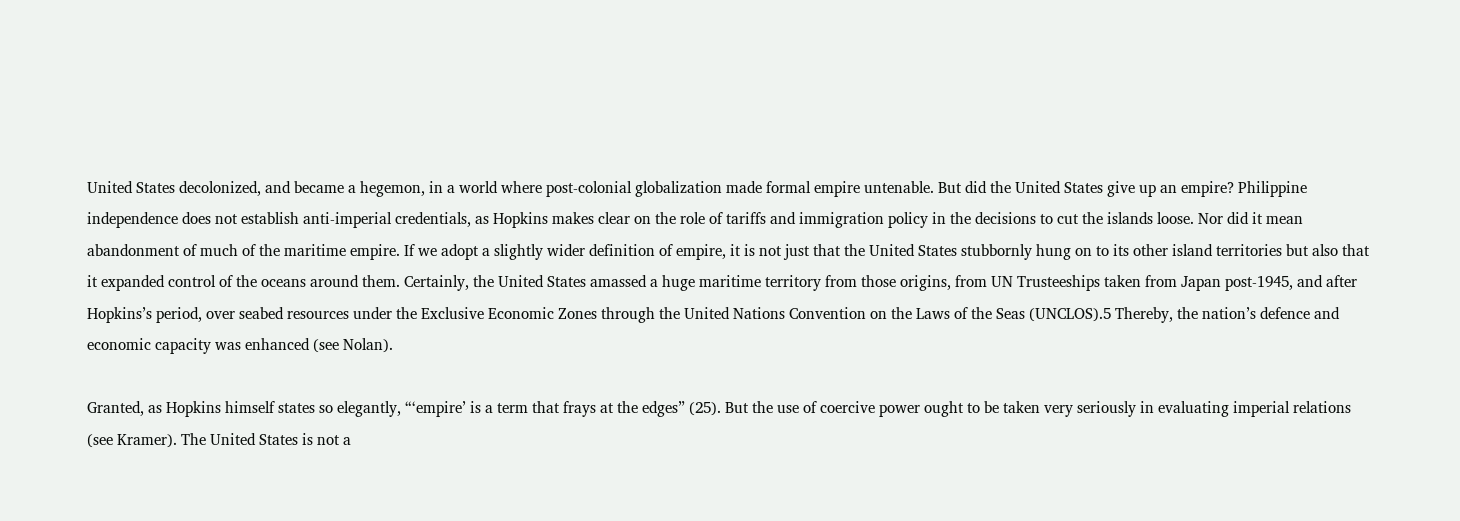United States decolonized, and became a hegemon, in a world where post-colonial globalization made formal empire untenable. But did the United States give up an empire? Philippine independence does not establish anti-imperial credentials, as Hopkins makes clear on the role of tariffs and immigration policy in the decisions to cut the islands loose. Nor did it mean abandonment of much of the maritime empire. If we adopt a slightly wider definition of empire, it is not just that the United States stubbornly hung on to its other island territories but also that it expanded control of the oceans around them. Certainly, the United States amassed a huge maritime territory from those origins, from UN Trusteeships taken from Japan post-1945, and after Hopkins’s period, over seabed resources under the Exclusive Economic Zones through the United Nations Convention on the Laws of the Seas (UNCLOS).5 Thereby, the nation’s defence and economic capacity was enhanced (see Nolan).

Granted, as Hopkins himself states so elegantly, “‘empire’ is a term that frays at the edges” (25). But the use of coercive power ought to be taken very seriously in evaluating imperial relations (see Kramer). The United States is not a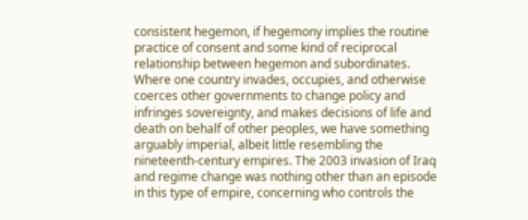consistent hegemon, if hegemony implies the routine practice of consent and some kind of reciprocal relationship between hegemon and subordinates. Where one country invades, occupies, and otherwise coerces other governments to change policy and infringes sovereignty, and makes decisions of life and death on behalf of other peoples, we have something arguably imperial, albeit little resembling the nineteenth-century empires. The 2003 invasion of Iraq and regime change was nothing other than an episode in this type of empire, concerning who controls the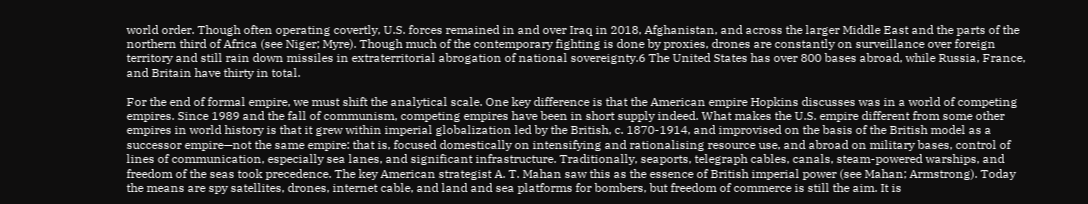world order. Though often operating covertly, U.S. forces remained in and over Iraq in 2018, Afghanistan, and across the larger Middle East and the parts of the northern third of Africa (see Niger; Myre). Though much of the contemporary fighting is done by proxies, drones are constantly on surveillance over foreign territory and still rain down missiles in extraterritorial abrogation of national sovereignty.6 The United States has over 800 bases abroad, while Russia, France, and Britain have thirty in total.

For the end of formal empire, we must shift the analytical scale. One key difference is that the American empire Hopkins discusses was in a world of competing empires. Since 1989 and the fall of communism, competing empires have been in short supply indeed. What makes the U.S. empire different from some other empires in world history is that it grew within imperial globalization led by the British, c. 1870-1914, and improvised on the basis of the British model as a successor empire—not the same empire: that is, focused domestically on intensifying and rationalising resource use, and abroad on military bases, control of lines of communication, especially sea lanes, and significant infrastructure. Traditionally, seaports, telegraph cables, canals, steam-powered warships, and freedom of the seas took precedence. The key American strategist A. T. Mahan saw this as the essence of British imperial power (see Mahan; Armstrong). Today the means are spy satellites, drones, internet cable, and land and sea platforms for bombers, but freedom of commerce is still the aim. It is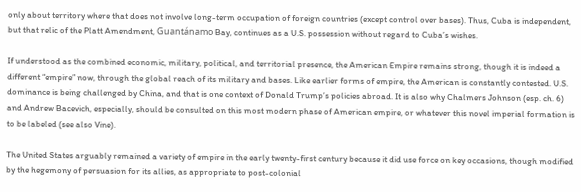only about territory where that does not involve long-term occupation of foreign countries (except control over bases). Thus, Cuba is independent, but that relic of the Platt Amendment, Guantánamo Bay, continues as a U.S. possession without regard to Cuba’s wishes.

If understood as the combined economic, military, political, and territorial presence, the American Empire remains strong, though it is indeed a different “empire” now, through the global reach of its military and bases. Like earlier forms of empire, the American is constantly contested. U.S. dominance is being challenged by China, and that is one context of Donald Trump’s policies abroad. It is also why Chalmers Johnson (esp. ch. 6) and Andrew Bacevich, especially, should be consulted on this most modern phase of American empire, or whatever this novel imperial formation is to be labeled (see also Vine).

The United States arguably remained a variety of empire in the early twenty-first century because it did use force on key occasions, though modified by the hegemony of persuasion for its allies, as appropriate to post-colonial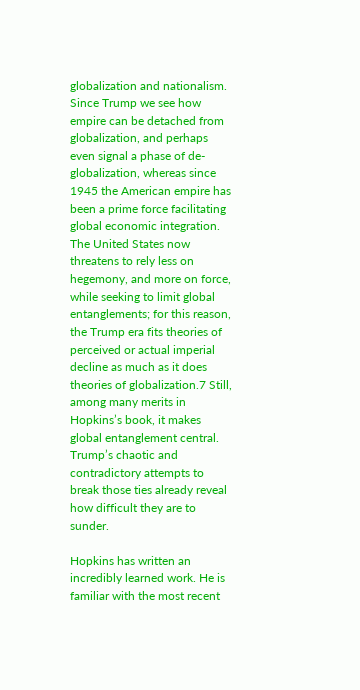globalization and nationalism. Since Trump we see how empire can be detached from globalization, and perhaps even signal a phase of de-globalization, whereas since 1945 the American empire has been a prime force facilitating global economic integration. The United States now threatens to rely less on hegemony, and more on force, while seeking to limit global entanglements; for this reason, the Trump era fits theories of perceived or actual imperial decline as much as it does theories of globalization.7 Still, among many merits in Hopkins’s book, it makes global entanglement central. Trump’s chaotic and contradictory attempts to break those ties already reveal how difficult they are to sunder.

Hopkins has written an incredibly learned work. He is familiar with the most recent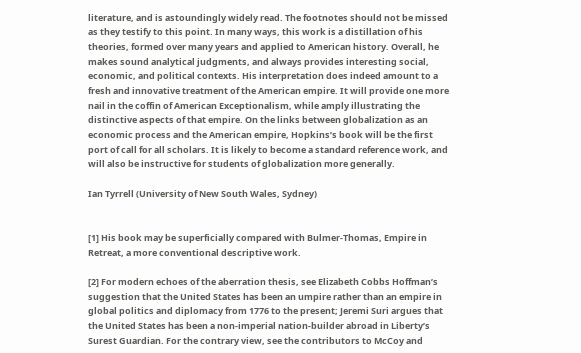literature, and is astoundingly widely read. The footnotes should not be missed as they testify to this point. In many ways, this work is a distillation of his theories, formed over many years and applied to American history. Overall, he makes sound analytical judgments, and always provides interesting social, economic, and political contexts. His interpretation does indeed amount to a fresh and innovative treatment of the American empire. It will provide one more nail in the coffin of American Exceptionalism, while amply illustrating the distinctive aspects of that empire. On the links between globalization as an economic process and the American empire, Hopkins’s book will be the first port of call for all scholars. It is likely to become a standard reference work, and will also be instructive for students of globalization more generally.

Ian Tyrrell (University of New South Wales, Sydney)


[1] His book may be superficially compared with Bulmer-Thomas, Empire in Retreat, a more conventional descriptive work.

[2] For modern echoes of the aberration thesis, see Elizabeth Cobbs Hoffman’s suggestion that the United States has been an umpire rather than an empire in global politics and diplomacy from 1776 to the present; Jeremi Suri argues that the United States has been a non-imperial nation-builder abroad in Liberty’s Surest Guardian. For the contrary view, see the contributors to McCoy and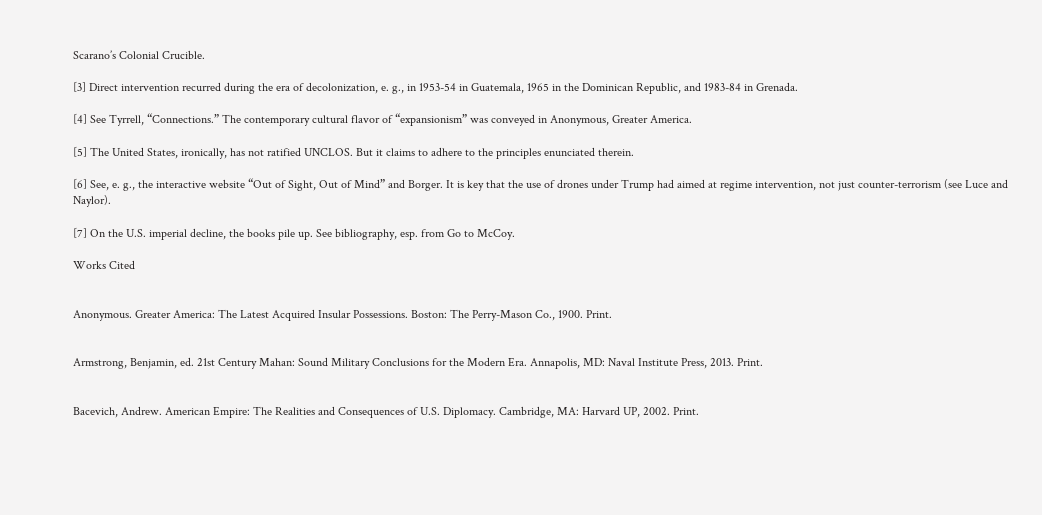Scarano’s Colonial Crucible.

[3] Direct intervention recurred during the era of decolonization, e. g., in 1953-54 in Guatemala, 1965 in the Dominican Republic, and 1983-84 in Grenada.

[4] See Tyrrell, “Connections.” The contemporary cultural flavor of “expansionism” was conveyed in Anonymous, Greater America.

[5] The United States, ironically, has not ratified UNCLOS. But it claims to adhere to the principles enunciated therein.

[6] See, e. g., the interactive website “Out of Sight, Out of Mind” and Borger. It is key that the use of drones under Trump had aimed at regime intervention, not just counter-terrorism (see Luce and Naylor).

[7] On the U.S. imperial decline, the books pile up. See bibliography, esp. from Go to McCoy.

Works Cited


Anonymous. Greater America: The Latest Acquired Insular Possessions. Boston: The Perry-Mason Co., 1900. Print.


Armstrong, Benjamin, ed. 21st Century Mahan: Sound Military Conclusions for the Modern Era. Annapolis, MD: Naval Institute Press, 2013. Print.


Bacevich, Andrew. American Empire: The Realities and Consequences of U.S. Diplomacy. Cambridge, MA: Harvard UP, 2002. Print.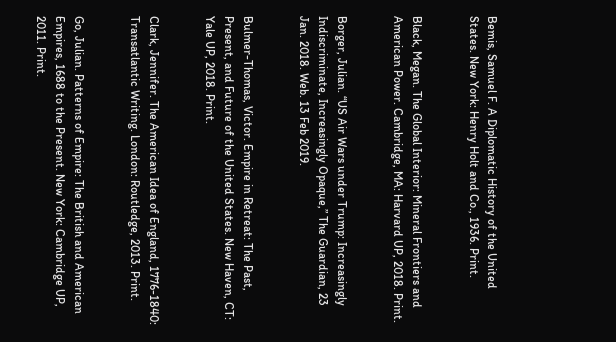Bemis, Samuel F. A Diplomatic History of the United States. New York: Henry Holt and Co., 1936. Print.


Black, Megan. The Global Interior: Mineral Frontiers and American Power. Cambridge, MA: Harvard UP, 2018. Print.


Borger, Julian. “US Air Wars under Trump: Increasingly Indiscriminate, Increasingly Opaque,” The Guardian, 23 Jan. 2018. Web. 13 Feb 2019.


Bulmer-Thomas, Victor. Empire in Retreat: The Past, Present, and Future of the United States. New Haven, CT: Yale UP, 2018. Print.


Clark, Jennifer. The American Idea of England, 1776-1840: Transatlantic Writing. London: Routledge, 2013. Print.


Go, Julian. Patterns of Empire: The British and American Empires, 1688 to the Present. New York: Cambridge UP, 2011. Print.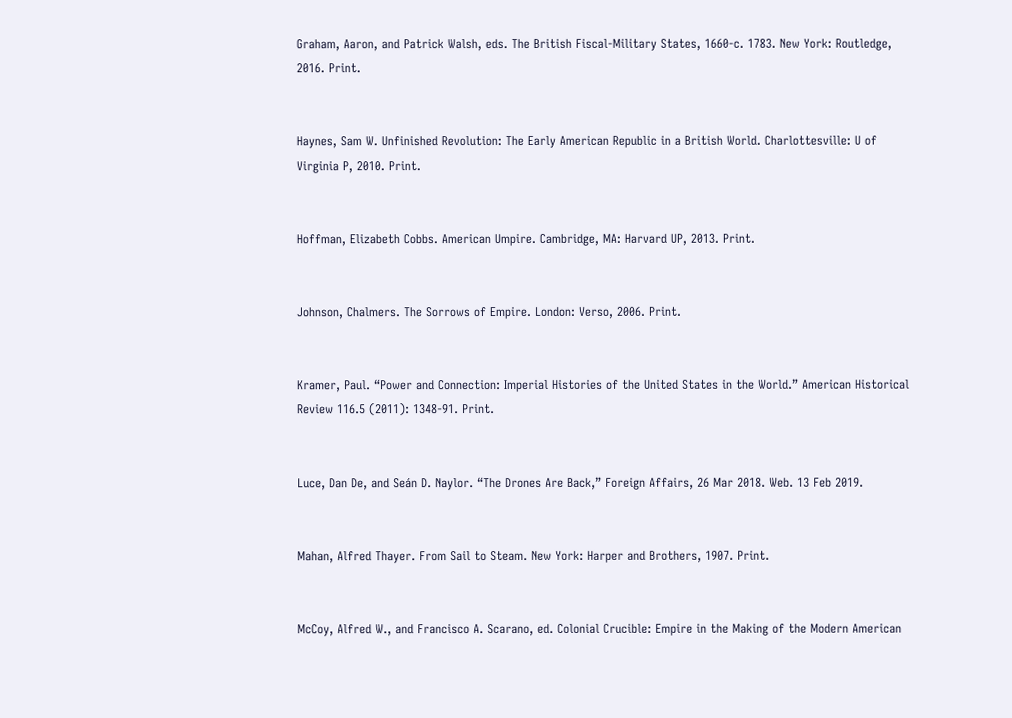Graham, Aaron, and Patrick Walsh, eds. The British Fiscal-Military States, 1660-c. 1783. New York: Routledge, 2016. Print.


Haynes, Sam W. Unfinished Revolution: The Early American Republic in a British World. Charlottesville: U of Virginia P, 2010. Print.


Hoffman, Elizabeth Cobbs. American Umpire. Cambridge, MA: Harvard UP, 2013. Print.


Johnson, Chalmers. The Sorrows of Empire. London: Verso, 2006. Print.


Kramer, Paul. “Power and Connection: Imperial Histories of the United States in the World.” American Historical Review 116.5 (2011): 1348-91. Print.


Luce, Dan De, and Seán D. Naylor. “The Drones Are Back,” Foreign Affairs, 26 Mar 2018. Web. 13 Feb 2019.


Mahan, Alfred Thayer. From Sail to Steam. New York: Harper and Brothers, 1907. Print.


McCoy, Alfred W., and Francisco A. Scarano, ed. Colonial Crucible: Empire in the Making of the Modern American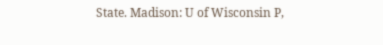State. Madison: U of Wisconsin P,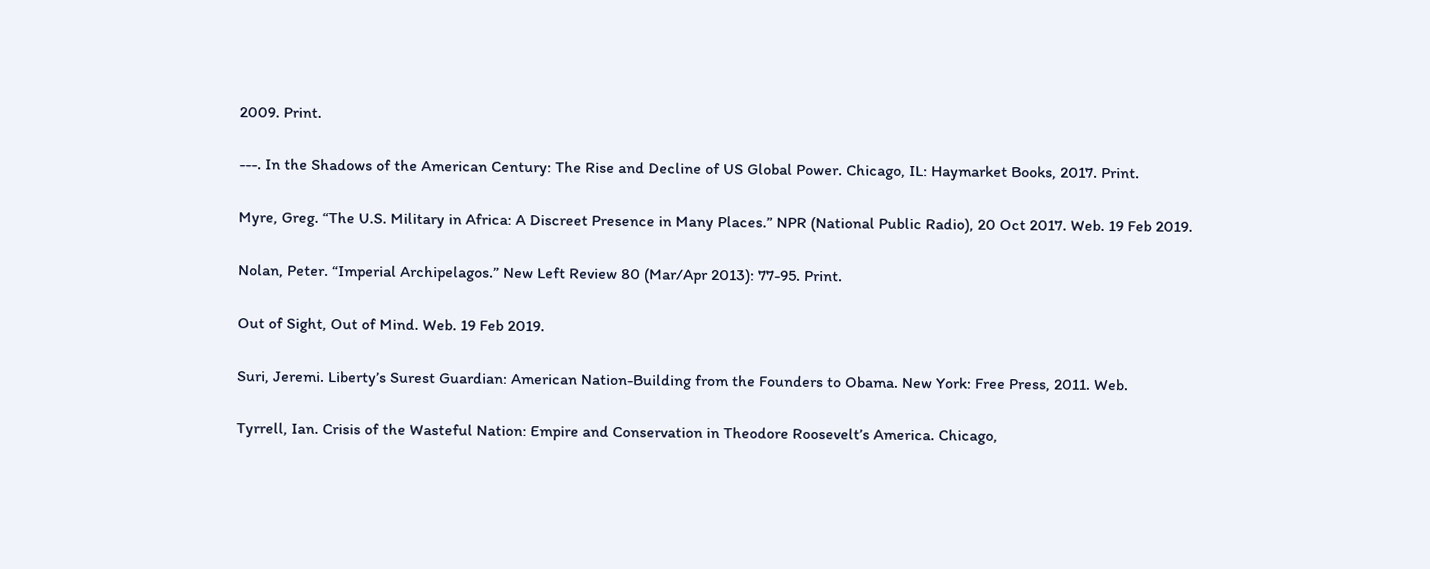2009. Print.


---. In the Shadows of the American Century: The Rise and Decline of US Global Power. Chicago, IL: Haymarket Books, 2017. Print.


Myre, Greg. “The U.S. Military in Africa: A Discreet Presence in Many Places.” NPR (National Public Radio), 20 Oct 2017. Web. 19 Feb 2019.


Nolan, Peter. “Imperial Archipelagos.” New Left Review 80 (Mar/Apr 2013): 77-95. Print.


Out of Sight, Out of Mind. Web. 19 Feb 2019.


Suri, Jeremi. Liberty’s Surest Guardian: American Nation-Building from the Founders to Obama. New York: Free Press, 2011. Web.


Tyrrell, Ian. Crisis of the Wasteful Nation: Empire and Conservation in Theodore Roosevelt’s America. Chicago,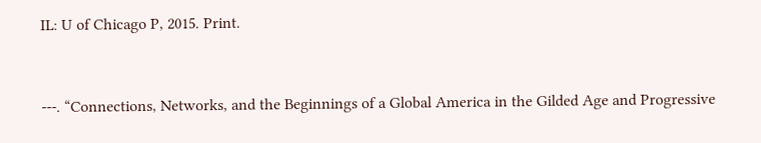IL: U of Chicago P, 2015. Print.


---. “Connections, Networks, and the Beginnings of a Global America in the Gilded Age and Progressive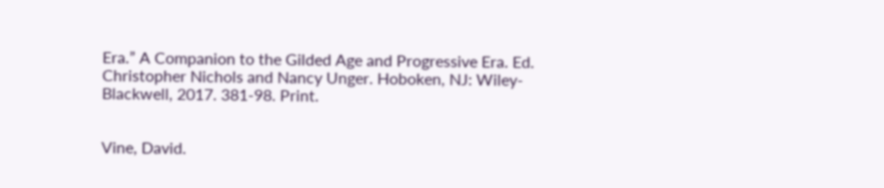Era.” A Companion to the Gilded Age and Progressive Era. Ed. Christopher Nichols and Nancy Unger. Hoboken, NJ: Wiley-Blackwell, 2017. 381-98. Print.


Vine, David.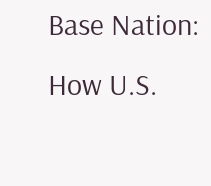Base Nation: How U.S.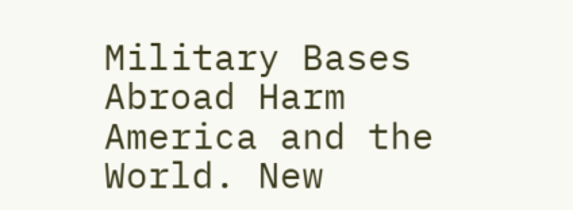Military Bases Abroad Harm America and the World. New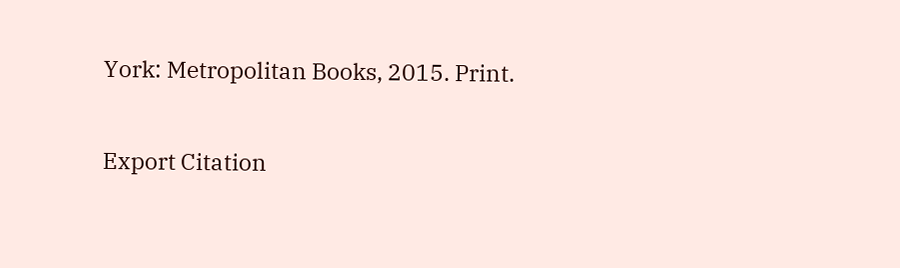York: Metropolitan Books, 2015. Print.

Export Citation